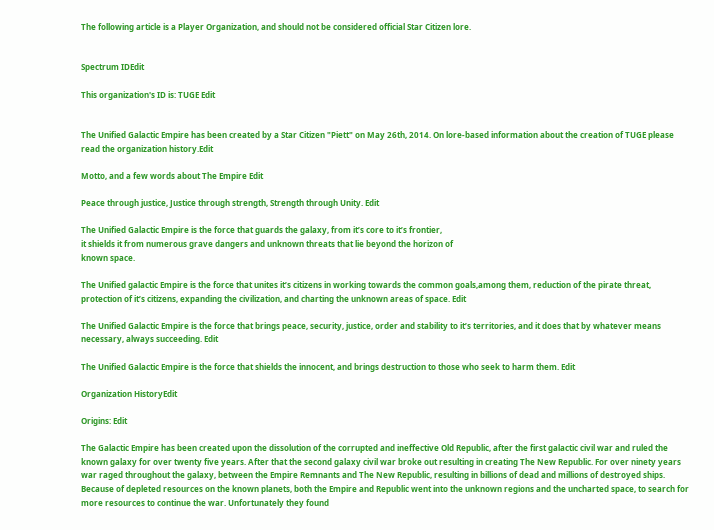The following article is a Player Organization, and should not be considered official Star Citizen lore.


Spectrum IDEdit

This organization's ID is: TUGE Edit


The Unified Galactic Empire has been created by a Star Citizen "Piett" on May 26th, 2014. On lore-based information about the creation of TUGE please read the organization history.Edit

Motto, and a few words about The Empire Edit

Peace through justice, Justice through strength, Strength through Unity. Edit

The Unified Galactic Empire is the force that guards the galaxy, from it’s core to it’s frontier,
it shields it from numerous grave dangers and unknown threats that lie beyond the horizon of
known space.

The Unified galactic Empire is the force that unites it’s citizens in working towards the common goals,among them, reduction of the pirate threat, protection of it’s citizens, expanding the civilization, and charting the unknown areas of space. Edit

The Unified Galactic Empire is the force that brings peace, security, justice, order and stability to it’s territories, and it does that by whatever means necessary, always succeeding. Edit

The Unified Galactic Empire is the force that shields the innocent, and brings destruction to those who seek to harm them. Edit

Organization HistoryEdit

Origins: Edit

The Galactic Empire has been created upon the dissolution of the corrupted and ineffective Old Republic, after the first galactic civil war and ruled the known galaxy for over twenty five years. After that the second galaxy civil war broke out resulting in creating The New Republic. For over ninety years war raged throughout the galaxy, between the Empire Remnants and The New Republic, resulting in billions of dead and millions of destroyed ships. Because of depleted resources on the known planets, both the Empire and Republic went into the unknown regions and the uncharted space, to search for more resources to continue the war. Unfortunately they found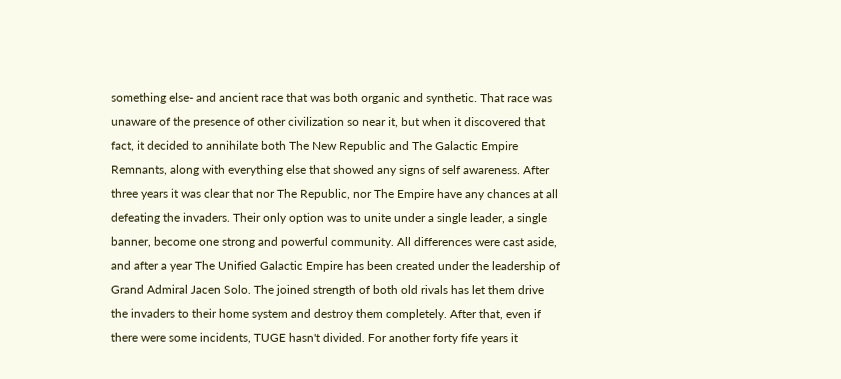something else- and ancient race that was both organic and synthetic. That race was unaware of the presence of other civilization so near it, but when it discovered that fact, it decided to annihilate both The New Republic and The Galactic Empire Remnants, along with everything else that showed any signs of self awareness. After three years it was clear that nor The Republic, nor The Empire have any chances at all defeating the invaders. Their only option was to unite under a single leader, a single banner, become one strong and powerful community. All differences were cast aside, and after a year The Unified Galactic Empire has been created under the leadership of Grand Admiral Jacen Solo. The joined strength of both old rivals has let them drive the invaders to their home system and destroy them completely. After that, even if there were some incidents, TUGE hasn't divided. For another forty fife years it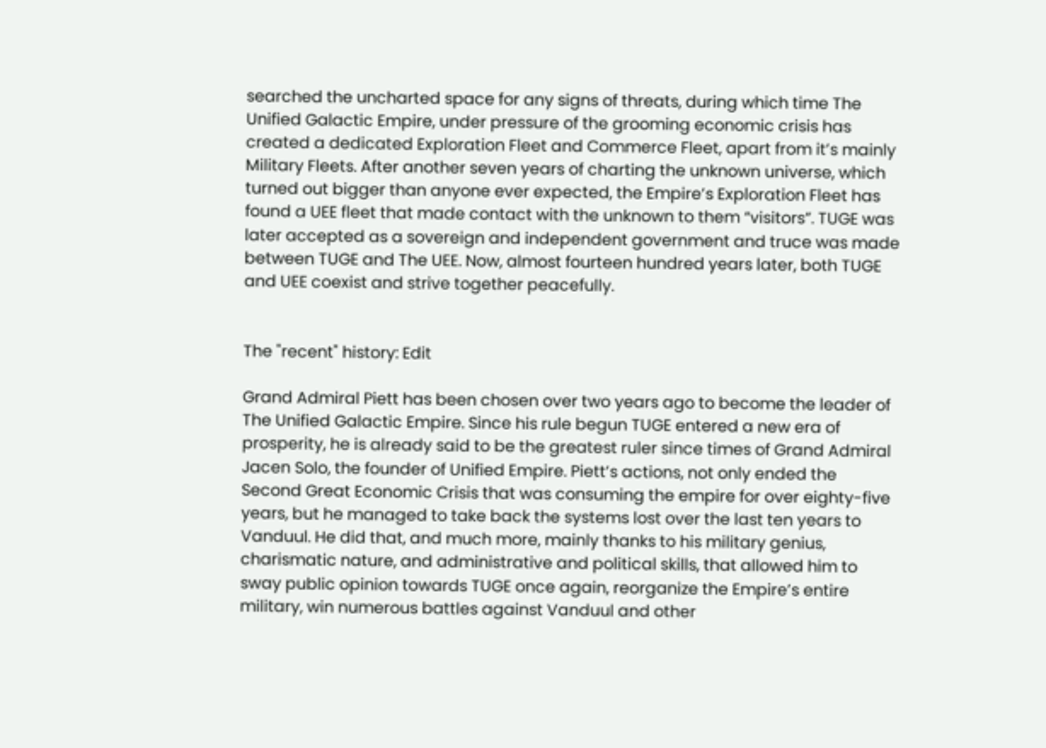searched the uncharted space for any signs of threats, during which time The Unified Galactic Empire, under pressure of the grooming economic crisis has created a dedicated Exploration Fleet and Commerce Fleet, apart from it’s mainly Military Fleets. After another seven years of charting the unknown universe, which turned out bigger than anyone ever expected, the Empire’s Exploration Fleet has found a UEE fleet that made contact with the unknown to them “visitors”. TUGE was later accepted as a sovereign and independent government and truce was made between TUGE and The UEE. Now, almost fourteen hundred years later, both TUGE and UEE coexist and strive together peacefully.


The "recent" history: Edit

Grand Admiral Piett has been chosen over two years ago to become the leader of The Unified Galactic Empire. Since his rule begun TUGE entered a new era of prosperity, he is already said to be the greatest ruler since times of Grand Admiral Jacen Solo, the founder of Unified Empire. Piett’s actions, not only ended the Second Great Economic Crisis that was consuming the empire for over eighty-five years, but he managed to take back the systems lost over the last ten years to Vanduul. He did that, and much more, mainly thanks to his military genius, charismatic nature, and administrative and political skills, that allowed him to sway public opinion towards TUGE once again, reorganize the Empire’s entire military, win numerous battles against Vanduul and other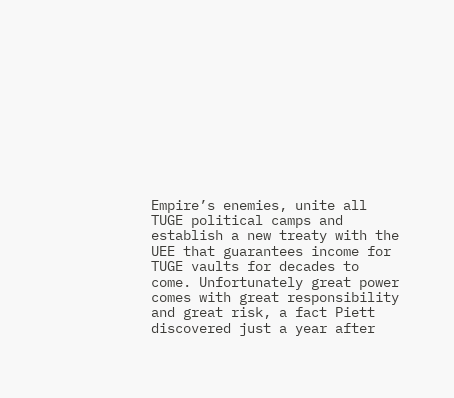Empire’s enemies, unite all TUGE political camps and establish a new treaty with the UEE that guarantees income for TUGE vaults for decades to come. Unfortunately great power comes with great responsibility and great risk, a fact Piett discovered just a year after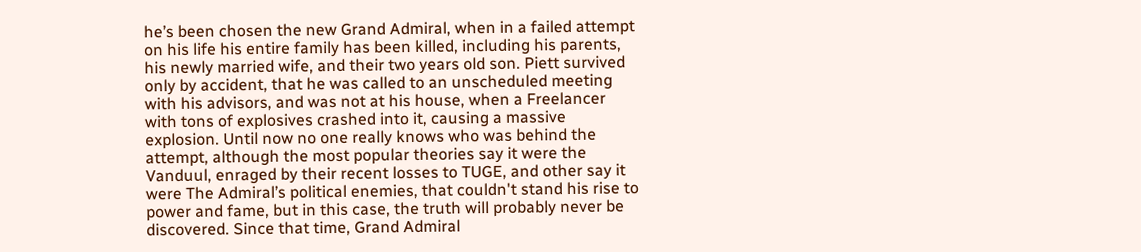he’s been chosen the new Grand Admiral, when in a failed attempt on his life his entire family has been killed, including his parents, his newly married wife, and their two years old son. Piett survived only by accident, that he was called to an unscheduled meeting with his advisors, and was not at his house, when a Freelancer with tons of explosives crashed into it, causing a massive explosion. Until now no one really knows who was behind the attempt, although the most popular theories say it were the Vanduul, enraged by their recent losses to TUGE, and other say it were The Admiral’s political enemies, that couldn't stand his rise to power and fame, but in this case, the truth will probably never be discovered. Since that time, Grand Admiral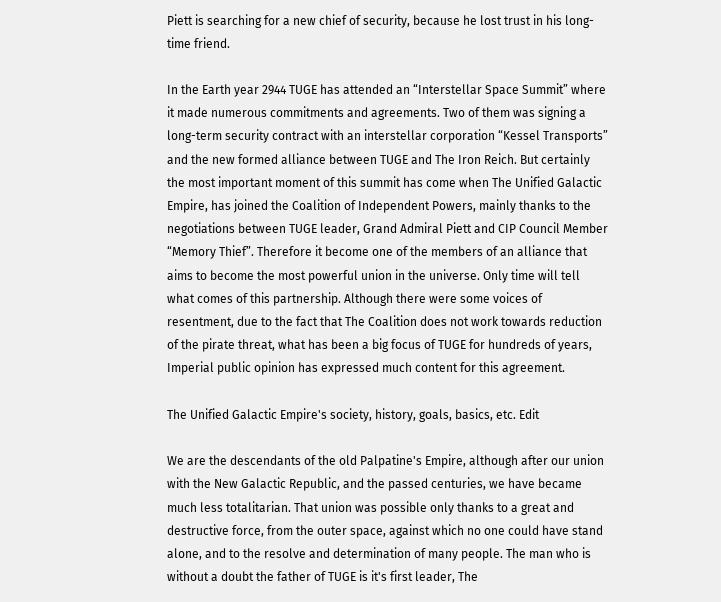Piett is searching for a new chief of security, because he lost trust in his long-time friend.

In the Earth year 2944 TUGE has attended an “Interstellar Space Summit” where it made numerous commitments and agreements. Two of them was signing a long-term security contract with an interstellar corporation “Kessel Transports” and the new formed alliance between TUGE and The Iron Reich. But certainly the most important moment of this summit has come when The Unified Galactic Empire, has joined the Coalition of Independent Powers, mainly thanks to the negotiations between TUGE leader, Grand Admiral Piett and CIP Council Member “Memory Thief”. Therefore it become one of the members of an alliance that aims to become the most powerful union in the universe. Only time will tell what comes of this partnership. Although there were some voices of resentment, due to the fact that The Coalition does not work towards reduction of the pirate threat, what has been a big focus of TUGE for hundreds of years, Imperial public opinion has expressed much content for this agreement.

The Unified Galactic Empire's society, history, goals, basics, etc. Edit

We are the descendants of the old Palpatine's Empire, although after our union with the New Galactic Republic, and the passed centuries, we have became much less totalitarian. That union was possible only thanks to a great and destructive force, from the outer space, against which no one could have stand alone, and to the resolve and determination of many people. The man who is without a doubt the father of TUGE is it's first leader, The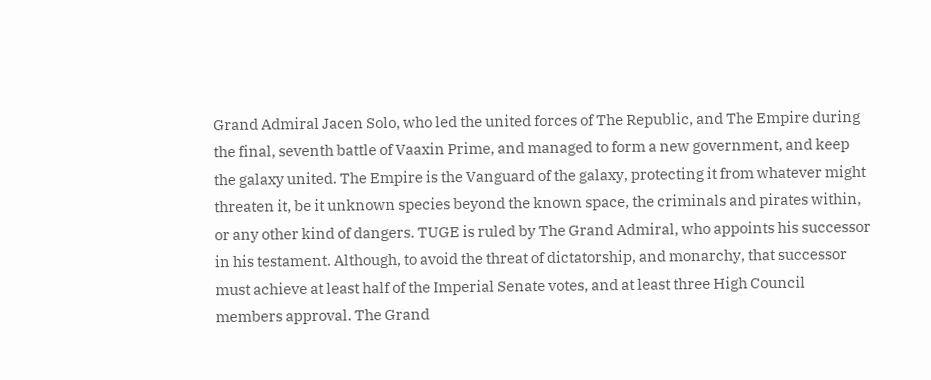Grand Admiral Jacen Solo, who led the united forces of The Republic, and The Empire during the final, seventh battle of Vaaxin Prime, and managed to form a new government, and keep the galaxy united. The Empire is the Vanguard of the galaxy, protecting it from whatever might threaten it, be it unknown species beyond the known space, the criminals and pirates within, or any other kind of dangers. TUGE is ruled by The Grand Admiral, who appoints his successor in his testament. Although, to avoid the threat of dictatorship, and monarchy, that successor must achieve at least half of the Imperial Senate votes, and at least three High Council members approval. The Grand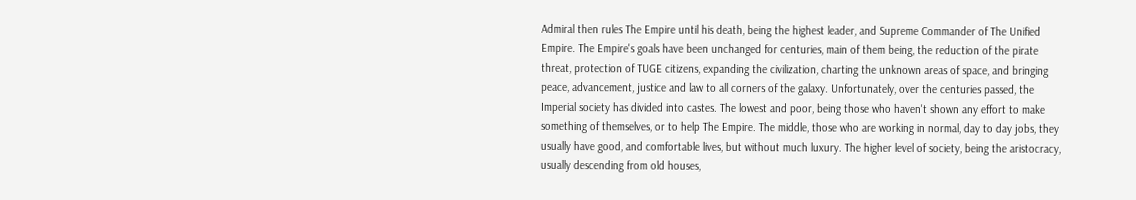Admiral then rules The Empire until his death, being the highest leader, and Supreme Commander of The Unified Empire. The Empire's goals have been unchanged for centuries, main of them being, the reduction of the pirate threat, protection of TUGE citizens, expanding the civilization, charting the unknown areas of space, and bringing peace, advancement, justice and law to all corners of the galaxy. Unfortunately, over the centuries passed, the Imperial society has divided into castes. The lowest and poor, being those who haven't shown any effort to make something of themselves, or to help The Empire. The middle, those who are working in normal, day to day jobs, they usually have good, and comfortable lives, but without much luxury. The higher level of society, being the aristocracy, usually descending from old houses,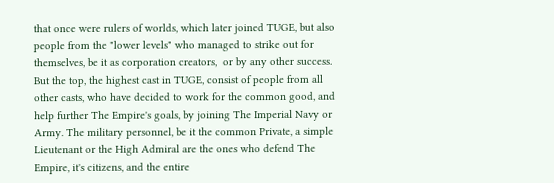that once were rulers of worlds, which later joined TUGE, but also people from the "lower levels" who managed to strike out for themselves, be it as corporation creators,  or by any other success. But the top, the highest cast in TUGE, consist of people from all other casts, who have decided to work for the common good, and help further The Empire's goals, by joining The Imperial Navy or Army. The military personnel, be it the common Private, a simple Lieutenant or the High Admiral are the ones who defend The Empire, it's citizens, and the entire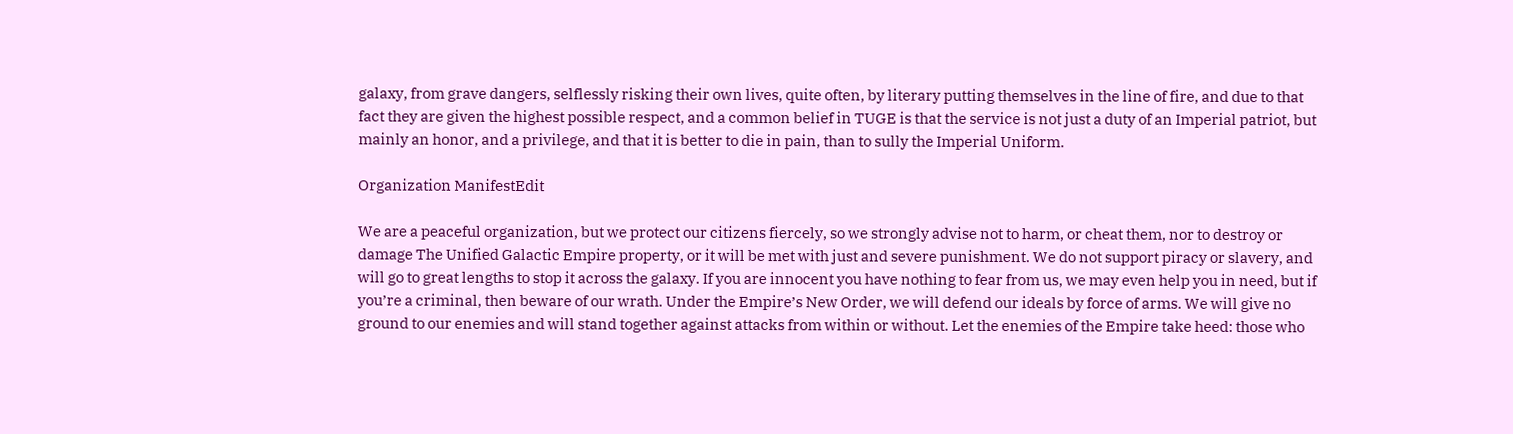galaxy, from grave dangers, selflessly risking their own lives, quite often, by literary putting themselves in the line of fire, and due to that fact they are given the highest possible respect, and a common belief in TUGE is that the service is not just a duty of an Imperial patriot, but mainly an honor, and a privilege, and that it is better to die in pain, than to sully the Imperial Uniform.

Organization ManifestEdit

We are a peaceful organization, but we protect our citizens fiercely, so we strongly advise not to harm, or cheat them, nor to destroy or damage The Unified Galactic Empire property, or it will be met with just and severe punishment. We do not support piracy or slavery, and will go to great lengths to stop it across the galaxy. If you are innocent you have nothing to fear from us, we may even help you in need, but if you’re a criminal, then beware of our wrath. Under the Empire’s New Order, we will defend our ideals by force of arms. We will give no ground to our enemies and will stand together against attacks from within or without. Let the enemies of the Empire take heed: those who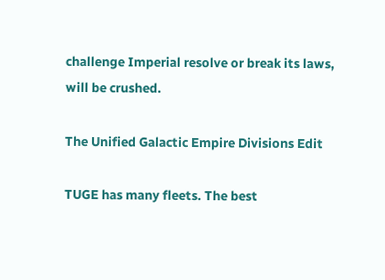challenge Imperial resolve or break its laws, will be crushed.

The Unified Galactic Empire Divisions Edit

TUGE has many fleets. The best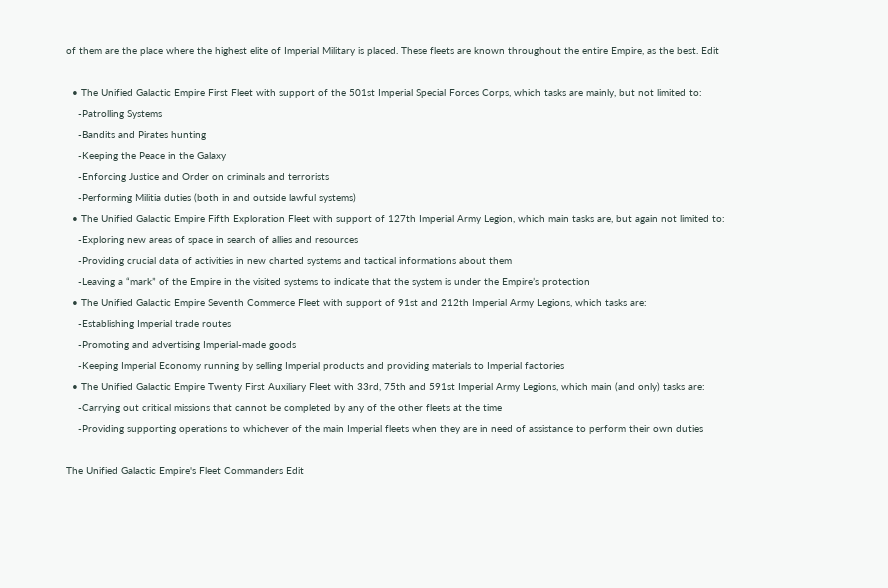of them are the place where the highest elite of Imperial Military is placed. These fleets are known throughout the entire Empire, as the best. Edit

  • The Unified Galactic Empire First Fleet with support of the 501st Imperial Special Forces Corps, which tasks are mainly, but not limited to:
    -Patrolling Systems
    -Bandits and Pirates hunting
    -Keeping the Peace in the Galaxy
    -Enforcing Justice and Order on criminals and terrorists
    -Performing Militia duties (both in and outside lawful systems)
  • The Unified Galactic Empire Fifth Exploration Fleet with support of 127th Imperial Army Legion, which main tasks are, but again not limited to:
    -Exploring new areas of space in search of allies and resources
    -Providing crucial data of activities in new charted systems and tactical informations about them
    -Leaving a “mark” of the Empire in the visited systems to indicate that the system is under the Empire’s protection
  • The Unified Galactic Empire Seventh Commerce Fleet with support of 91st and 212th Imperial Army Legions, which tasks are:
    -Establishing Imperial trade routes
    -Promoting and advertising Imperial-made goods
    -Keeping Imperial Economy running by selling Imperial products and providing materials to Imperial factories
  • The Unified Galactic Empire Twenty First Auxiliary Fleet with 33rd, 75th and 591st Imperial Army Legions, which main (and only) tasks are:
    -Carrying out critical missions that cannot be completed by any of the other fleets at the time
    -Providing supporting operations to whichever of the main Imperial fleets when they are in need of assistance to perform their own duties

The Unified Galactic Empire's Fleet Commanders Edit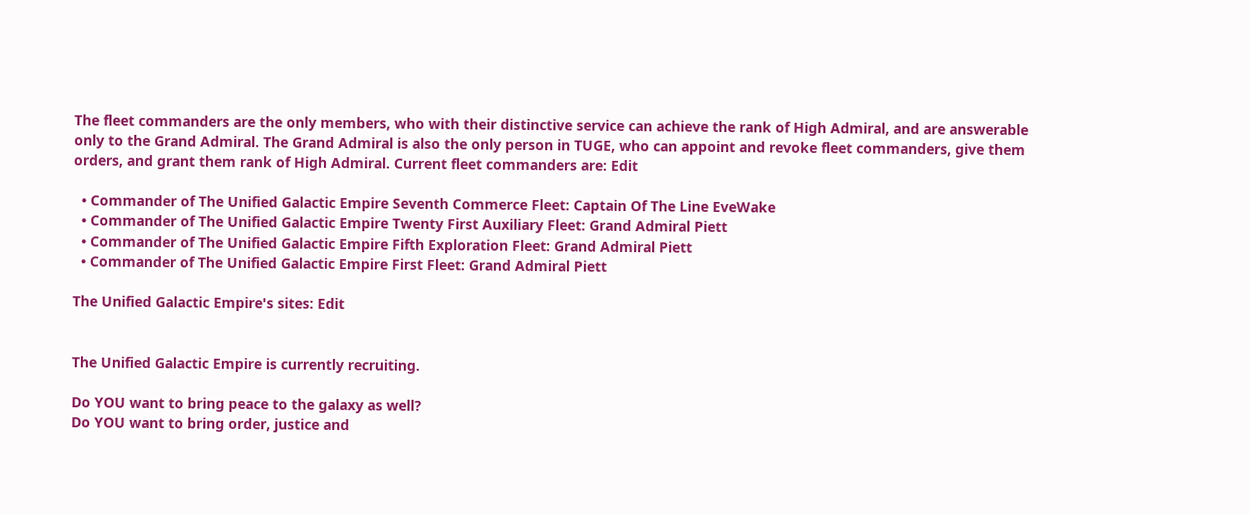The fleet commanders are the only members, who with their distinctive service can achieve the rank of High Admiral, and are answerable only to the Grand Admiral. The Grand Admiral is also the only person in TUGE, who can appoint and revoke fleet commanders, give them orders, and grant them rank of High Admiral. Current fleet commanders are: Edit

  • Commander of The Unified Galactic Empire Seventh Commerce Fleet: Captain Of The Line EveWake
  • Commander of The Unified Galactic Empire Twenty First Auxiliary Fleet: Grand Admiral Piett
  • Commander of The Unified Galactic Empire Fifth Exploration Fleet: Grand Admiral Piett
  • Commander of The Unified Galactic Empire First Fleet: Grand Admiral Piett

The Unified Galactic Empire's sites: Edit


The Unified Galactic Empire is currently recruiting.

Do YOU want to bring peace to the galaxy as well?
Do YOU want to bring order, justice and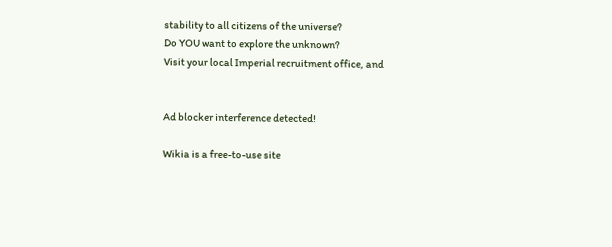stability to all citizens of the universe?
Do YOU want to explore the unknown?
Visit your local Imperial recruitment office, and


Ad blocker interference detected!

Wikia is a free-to-use site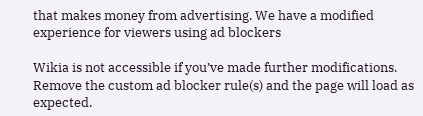that makes money from advertising. We have a modified experience for viewers using ad blockers

Wikia is not accessible if you’ve made further modifications. Remove the custom ad blocker rule(s) and the page will load as expected.